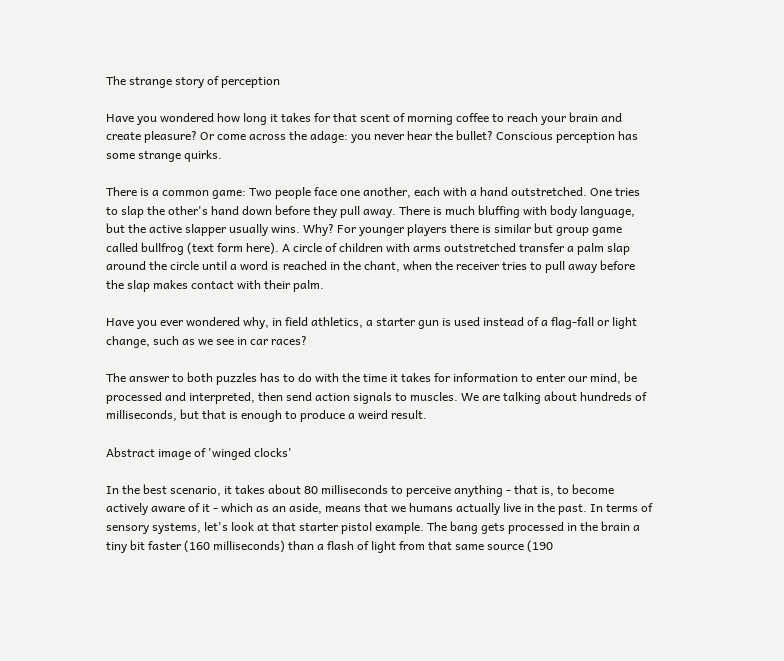The strange story of perception

Have you wondered how long it takes for that scent of morning coffee to reach your brain and create pleasure? Or come across the adage: you never hear the bullet? Conscious perception has some strange quirks.

There is a common game: Two people face one another, each with a hand outstretched. One tries to slap the other's hand down before they pull away. There is much bluffing with body language, but the active slapper usually wins. Why? For younger players there is similar but group game called bullfrog (text form here). A circle of children with arms outstretched transfer a palm slap around the circle until a word is reached in the chant, when the receiver tries to pull away before the slap makes contact with their palm.

Have you ever wondered why, in field athletics, a starter gun is used instead of a flag-fall or light change, such as we see in car races?

The answer to both puzzles has to do with the time it takes for information to enter our mind, be processed and interpreted, then send action signals to muscles. We are talking about hundreds of milliseconds, but that is enough to produce a weird result.

Abstract image of 'winged clocks'

In the best scenario, it takes about 80 milliseconds to perceive anything - that is, to become actively aware of it - which as an aside, means that we humans actually live in the past. In terms of sensory systems, let's look at that starter pistol example. The bang gets processed in the brain a tiny bit faster (160 milliseconds) than a flash of light from that same source (190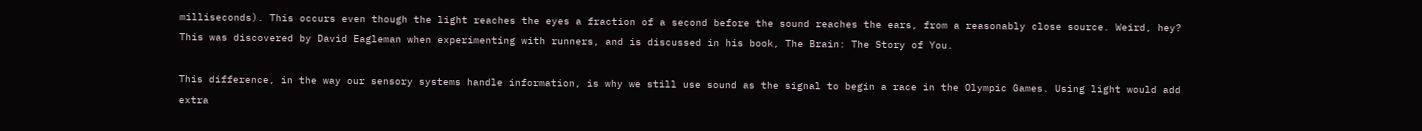milliseconds). This occurs even though the light reaches the eyes a fraction of a second before the sound reaches the ears, from a reasonably close source. Weird, hey? This was discovered by David Eagleman when experimenting with runners, and is discussed in his book, The Brain: The Story of You.

This difference, in the way our sensory systems handle information, is why we still use sound as the signal to begin a race in the Olympic Games. Using light would add extra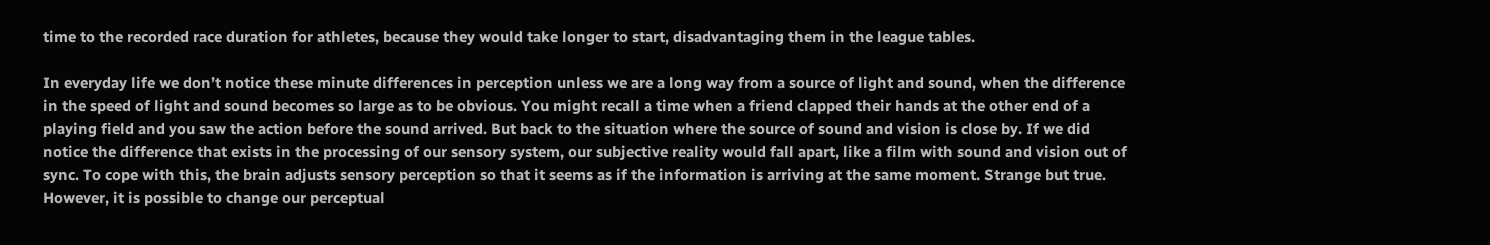time to the recorded race duration for athletes, because they would take longer to start, disadvantaging them in the league tables.

In everyday life we don’t notice these minute differences in perception unless we are a long way from a source of light and sound, when the difference in the speed of light and sound becomes so large as to be obvious. You might recall a time when a friend clapped their hands at the other end of a playing field and you saw the action before the sound arrived. But back to the situation where the source of sound and vision is close by. If we did notice the difference that exists in the processing of our sensory system, our subjective reality would fall apart, like a film with sound and vision out of sync. To cope with this, the brain adjusts sensory perception so that it seems as if the information is arriving at the same moment. Strange but true. However, it is possible to change our perceptual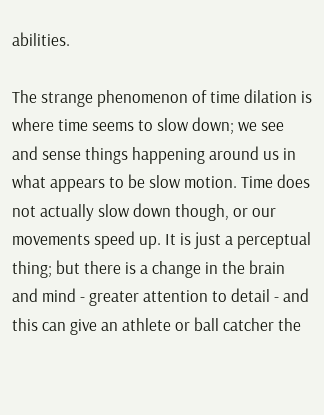abilities.

The strange phenomenon of time dilation is where time seems to slow down; we see and sense things happening around us in what appears to be slow motion. Time does not actually slow down though, or our movements speed up. It is just a perceptual thing; but there is a change in the brain and mind - greater attention to detail - and this can give an athlete or ball catcher the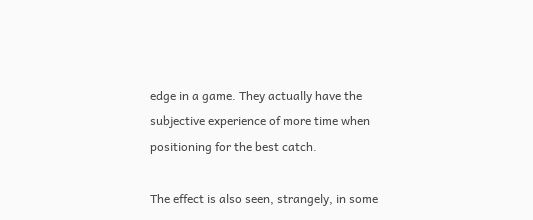edge in a game. They actually have the subjective experience of more time when positioning for the best catch.

The effect is also seen, strangely, in some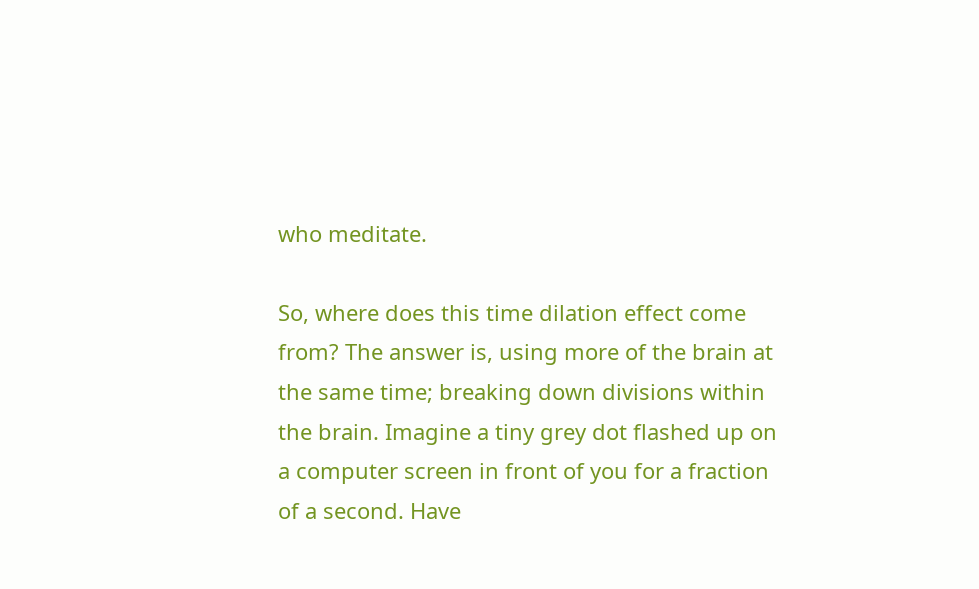who meditate.

So, where does this time dilation effect come from? The answer is, using more of the brain at the same time; breaking down divisions within the brain. Imagine a tiny grey dot flashed up on a computer screen in front of you for a fraction of a second. Have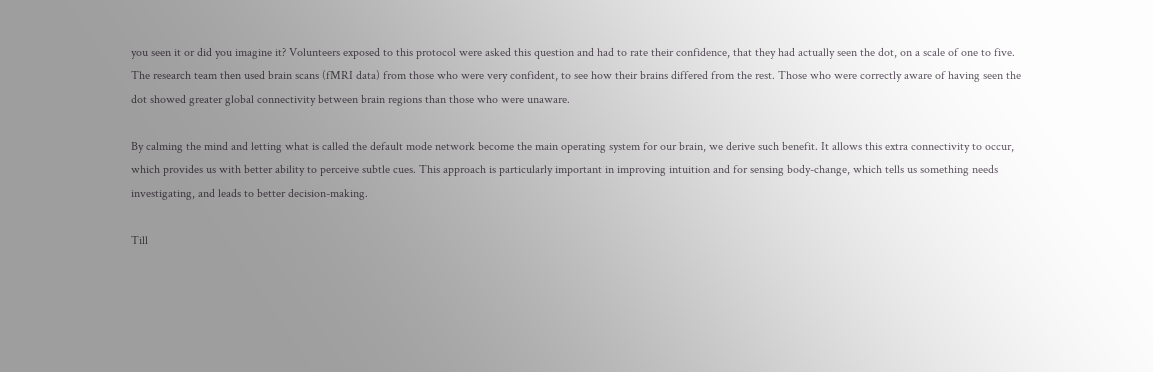you seen it or did you imagine it? Volunteers exposed to this protocol were asked this question and had to rate their confidence, that they had actually seen the dot, on a scale of one to five. The research team then used brain scans (fMRI data) from those who were very confident, to see how their brains differed from the rest. Those who were correctly aware of having seen the dot showed greater global connectivity between brain regions than those who were unaware.

By calming the mind and letting what is called the default mode network become the main operating system for our brain, we derive such benefit. It allows this extra connectivity to occur, which provides us with better ability to perceive subtle cues. This approach is particularly important in improving intuition and for sensing body-change, which tells us something needs investigating, and leads to better decision-making.

Till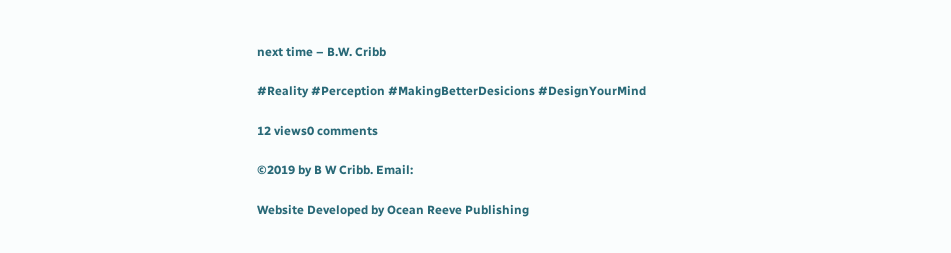next time – B.W. Cribb

#Reality #Perception #MakingBetterDesicions #DesignYourMind

12 views0 comments

©2019 by B W Cribb. Email:

Website Developed by Ocean Reeve Publishing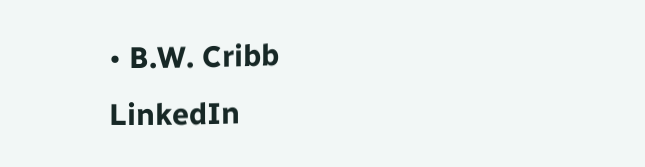• B.W. Cribb LinkedIn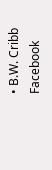• B.W. Cribb Facebook